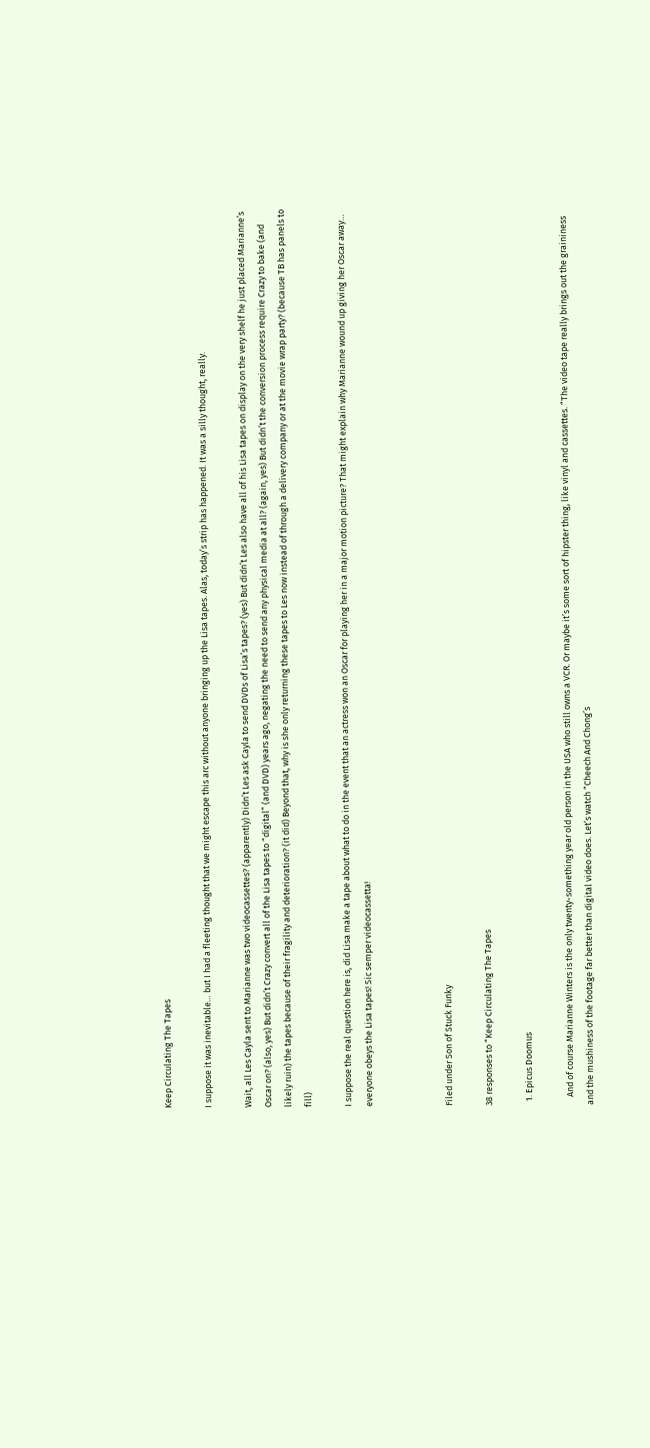Keep Circulating The Tapes

I suppose it was inevitable… but I had a fleeting thought that we might escape this arc without anyone bringing up the Lisa tapes. Alas, today’s strip has happened. It was a silly thought, really.

Wait, all Les Cayla sent to Marianne was two videocassettes? (apparently) Didn’t Les ask Cayla to send DVDs of Lisa’s tapes? (yes) But didn’t Les also have all of his Lisa tapes on display on the very shelf he just placed Marianne’s Oscar on? (also, yes) But didn’t Crazy convert all of the Lisa tapes to “digital” (and DVD) years ago, negating the need to send any physical media at all? (again, yes) But didn’t the conversion process require Crazy to bake (and likely ruin) the tapes because of their fragility and deterioration? (it did) Beyond that, why is she only returning these tapes to Les now instead of through a delivery company or at the movie wrap party? (because TB has panels to fill)

I suppose the real question here is, did Lisa make a tape about what to do in the event that an actress won an Oscar for playing her in a major motion picture? That might explain why Marianne wound up giving her Oscar away… everyone obeys the Lisa tapes! Sic semper videocassetta!



Filed under Son of Stuck Funky

38 responses to “Keep Circulating The Tapes

  1. Epicus Doomus

    And of course Marianne Winters is the only twenty-something year old person in the USA who still owns a VCR. Or maybe it’s some sort of hipster thing, like vinyl and cassettes. “The video tape really brings out the graininess and the mushiness of the footage far better than digital video does. Let’s watch “Cheech And Chong’s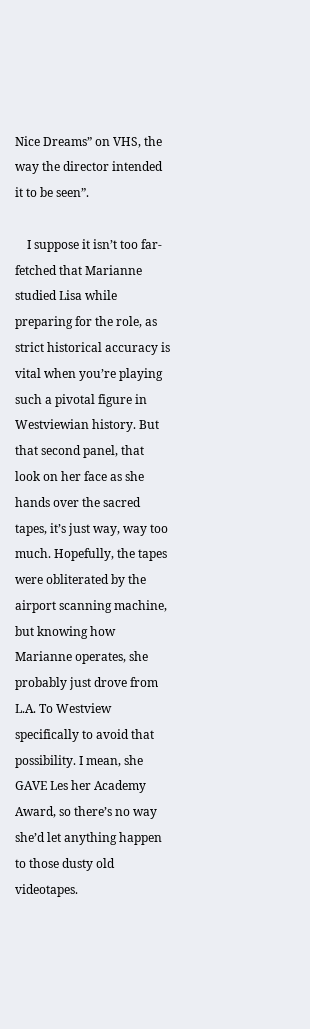Nice Dreams” on VHS, the way the director intended it to be seen”.

    I suppose it isn’t too far-fetched that Marianne studied Lisa while preparing for the role, as strict historical accuracy is vital when you’re playing such a pivotal figure in Westviewian history. But that second panel, that look on her face as she hands over the sacred tapes, it’s just way, way too much. Hopefully, the tapes were obliterated by the airport scanning machine, but knowing how Marianne operates, she probably just drove from L.A. To Westview specifically to avoid that possibility. I mean, she GAVE Les her Academy Award, so there’s no way she’d let anything happen to those dusty old videotapes.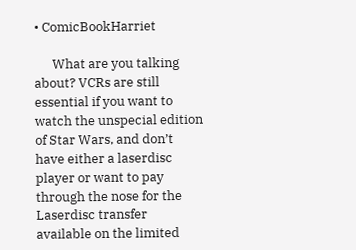• ComicBookHarriet

      What are you talking about? VCRs are still essential if you want to watch the unspecial edition of Star Wars, and don’t have either a laserdisc player or want to pay through the nose for the Laserdisc transfer available on the limited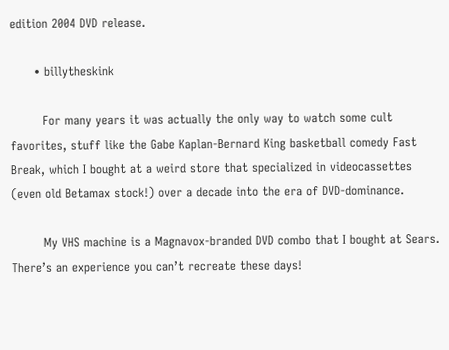edition 2004 DVD release.

      • billytheskink

        For many years it was actually the only way to watch some cult favorites, stuff like the Gabe Kaplan-Bernard King basketball comedy Fast Break, which I bought at a weird store that specialized in videocassettes (even old Betamax stock!) over a decade into the era of DVD-dominance.

        My VHS machine is a Magnavox-branded DVD combo that I bought at Sears. There’s an experience you can’t recreate these days!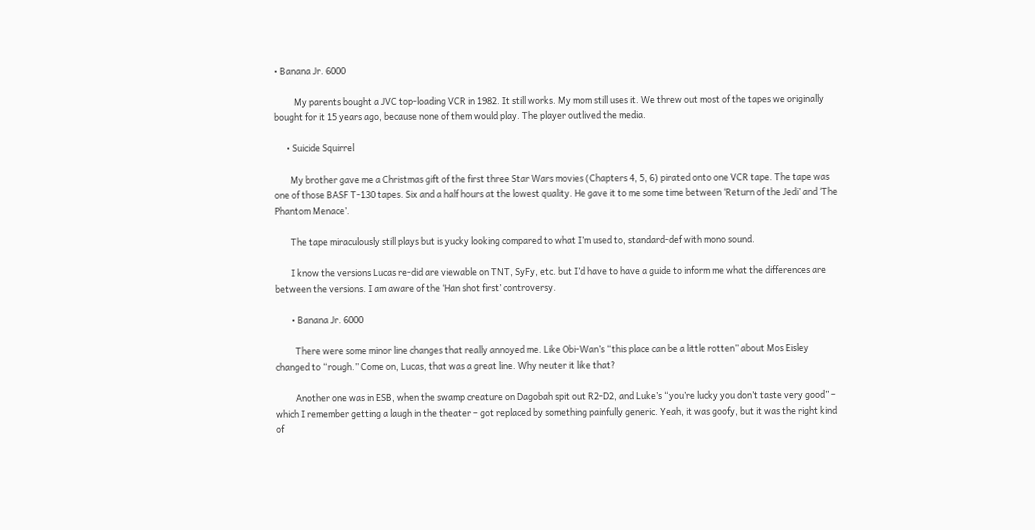• Banana Jr. 6000

          My parents bought a JVC top-loading VCR in 1982. It still works. My mom still uses it. We threw out most of the tapes we originally bought for it 15 years ago, because none of them would play. The player outlived the media.

      • Suicide Squirrel

        My brother gave me a Christmas gift of the first three Star Wars movies (Chapters 4, 5, 6) pirated onto one VCR tape. The tape was one of those BASF T-130 tapes. Six and a half hours at the lowest quality. He gave it to me some time between ‘Return of the Jedi’ and ‘The Phantom Menace’.

        The tape miraculously still plays but is yucky looking compared to what I’m used to, standard-def with mono sound.

        I know the versions Lucas re-did are viewable on TNT, SyFy, etc. but I’d have to have a guide to inform me what the differences are between the versions. I am aware of the ‘Han shot first’ controversy.

        • Banana Jr. 6000

          There were some minor line changes that really annoyed me. Like Obi-Wan’s “this place can be a little rotten” about Mos Eisley changed to “rough.” Come on, Lucas, that was a great line. Why neuter it like that?

          Another one was in ESB, when the swamp creature on Dagobah spit out R2-D2, and Luke’s “you’re lucky you don’t taste very good” – which I remember getting a laugh in the theater – got replaced by something painfully generic. Yeah, it was goofy, but it was the right kind of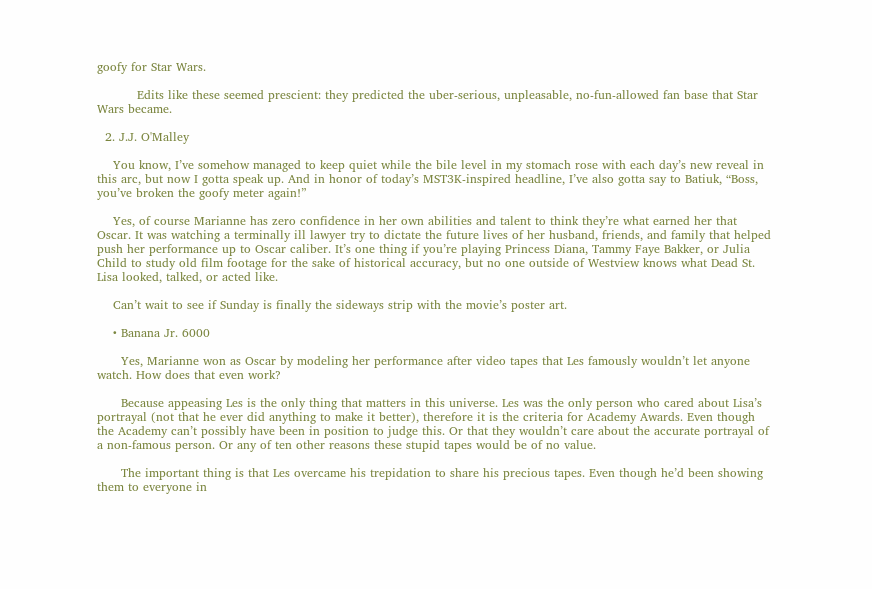goofy for Star Wars.

          Edits like these seemed prescient: they predicted the uber-serious, unpleasable, no-fun-allowed fan base that Star Wars became.

  2. J.J. O'Malley

    You know, I’ve somehow managed to keep quiet while the bile level in my stomach rose with each day’s new reveal in this arc, but now I gotta speak up. And in honor of today’s MST3K-inspired headline, I’ve also gotta say to Batiuk, “Boss, you’ve broken the goofy meter again!”

    Yes, of course Marianne has zero confidence in her own abilities and talent to think they’re what earned her that Oscar. It was watching a terminally ill lawyer try to dictate the future lives of her husband, friends, and family that helped push her performance up to Oscar caliber. It’s one thing if you’re playing Princess Diana, Tammy Faye Bakker, or Julia Child to study old film footage for the sake of historical accuracy, but no one outside of Westview knows what Dead St. Lisa looked, talked, or acted like.

    Can’t wait to see if Sunday is finally the sideways strip with the movie’s poster art.

    • Banana Jr. 6000

      Yes, Marianne won as Oscar by modeling her performance after video tapes that Les famously wouldn’t let anyone watch. How does that even work?

      Because appeasing Les is the only thing that matters in this universe. Les was the only person who cared about Lisa’s portrayal (not that he ever did anything to make it better), therefore it is the criteria for Academy Awards. Even though the Academy can’t possibly have been in position to judge this. Or that they wouldn’t care about the accurate portrayal of a non-famous person. Or any of ten other reasons these stupid tapes would be of no value.

      The important thing is that Les overcame his trepidation to share his precious tapes. Even though he’d been showing them to everyone in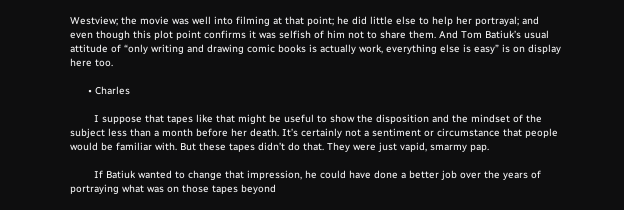Westview; the movie was well into filming at that point; he did little else to help her portrayal; and even though this plot point confirms it was selfish of him not to share them. And Tom Batiuk’s usual attitude of “only writing and drawing comic books is actually work, everything else is easy” is on display here too.

      • Charles

        I suppose that tapes like that might be useful to show the disposition and the mindset of the subject less than a month before her death. It’s certainly not a sentiment or circumstance that people would be familiar with. But these tapes didn’t do that. They were just vapid, smarmy pap.

        If Batiuk wanted to change that impression, he could have done a better job over the years of portraying what was on those tapes beyond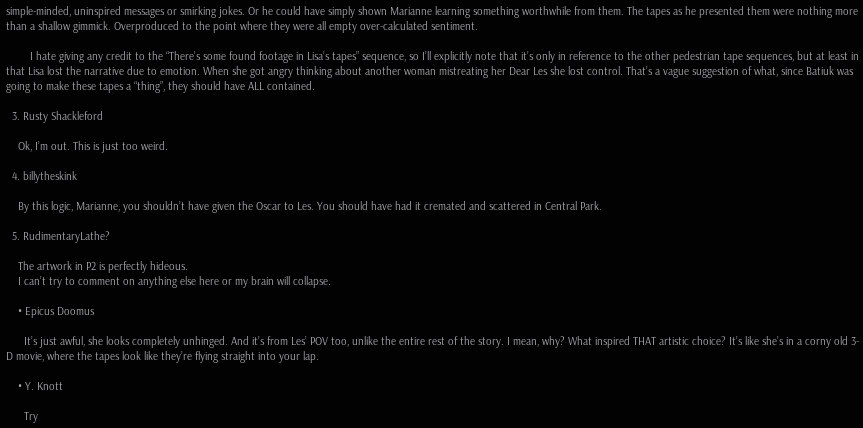simple-minded, uninspired messages or smirking jokes. Or he could have simply shown Marianne learning something worthwhile from them. The tapes as he presented them were nothing more than a shallow gimmick. Overproduced to the point where they were all empty over-calculated sentiment.

        I hate giving any credit to the “There’s some found footage in Lisa’s tapes” sequence, so I’ll explicitly note that it’s only in reference to the other pedestrian tape sequences, but at least in that Lisa lost the narrative due to emotion. When she got angry thinking about another woman mistreating her Dear Les she lost control. That’s a vague suggestion of what, since Batiuk was going to make these tapes a “thing”, they should have ALL contained.

  3. Rusty Shackleford

    Ok, I’m out. This is just too weird.

  4. billytheskink

    By this logic, Marianne, you shouldn’t have given the Oscar to Les. You should have had it cremated and scattered in Central Park.

  5. RudimentaryLathe?

    The artwork in P2 is perfectly hideous.
    I can’t try to comment on anything else here or my brain will collapse.

    • Epicus Doomus

      It’s just awful, she looks completely unhinged. And it’s from Les’ POV too, unlike the entire rest of the story. I mean, why? What inspired THAT artistic choice? It’s like she’s in a corny old 3-D movie, where the tapes look like they’re flying straight into your lap.

    • Y. Knott

      Try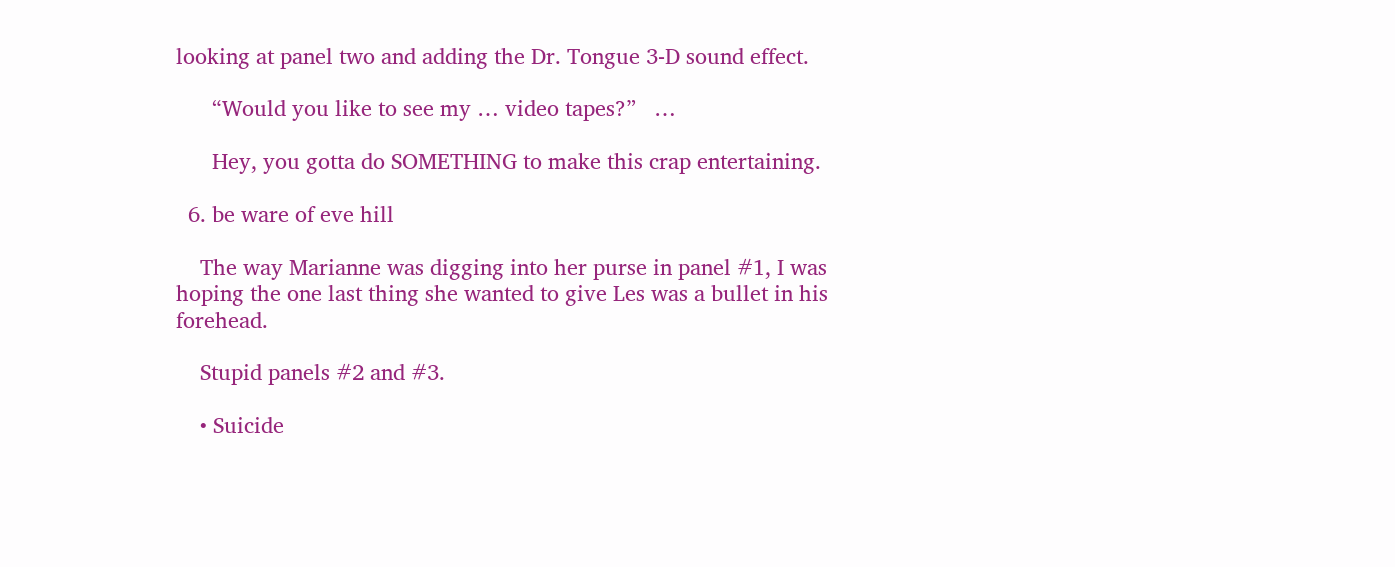looking at panel two and adding the Dr. Tongue 3-D sound effect.

      “Would you like to see my … video tapes?”   …

      Hey, you gotta do SOMETHING to make this crap entertaining.

  6. be ware of eve hill

    The way Marianne was digging into her purse in panel #1, I was hoping the one last thing she wanted to give Les was a bullet in his forehead.

    Stupid panels #2 and #3.

    • Suicide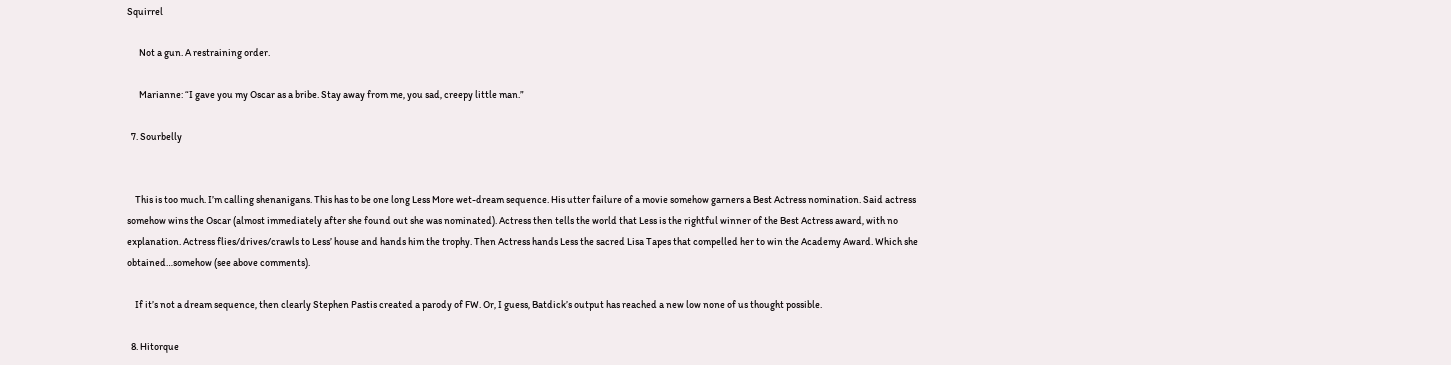Squirrel

      Not a gun. A restraining order.

      Marianne: “I gave you my Oscar as a bribe. Stay away from me, you sad, creepy little man.”

  7. Sourbelly


    This is too much. I’m calling shenanigans. This has to be one long Less More wet-dream sequence. His utter failure of a movie somehow garners a Best Actress nomination. Said actress somehow wins the Oscar (almost immediately after she found out she was nominated). Actress then tells the world that Less is the rightful winner of the Best Actress award, with no explanation. Actress flies/drives/crawls to Less’ house and hands him the trophy. Then Actress hands Less the sacred Lisa Tapes that compelled her to win the Academy Award. Which she obtained…somehow (see above comments).

    If it’s not a dream sequence, then clearly Stephen Pastis created a parody of FW. Or, I guess, Batdick’s output has reached a new low none of us thought possible.

  8. Hitorque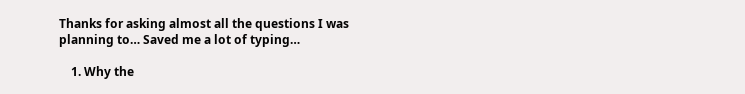Thanks for asking almost all the questions I was planning to… Saved me a lot of typing…

    1. Why the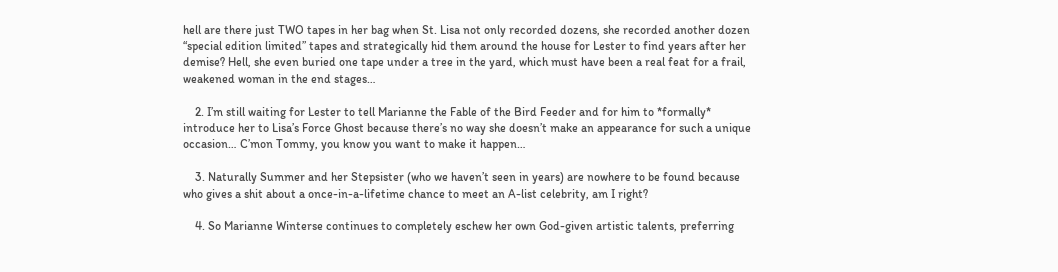hell are there just TWO tapes in her bag when St. Lisa not only recorded dozens, she recorded another dozen “special edition limited” tapes and strategically hid them around the house for Lester to find years after her demise? Hell, she even buried one tape under a tree in the yard, which must have been a real feat for a frail, weakened woman in the end stages…

    2. I’m still waiting for Lester to tell Marianne the Fable of the Bird Feeder and for him to *formally* introduce her to Lisa’s Force Ghost because there’s no way she doesn’t make an appearance for such a unique occasion… C’mon Tommy, you know you want to make it happen…

    3. Naturally Summer and her Stepsister (who we haven’t seen in years) are nowhere to be found because who gives a shit about a once-in-a-lifetime chance to meet an A-list celebrity, am I right?

    4. So Marianne Winterse continues to completely eschew her own God-given artistic talents, preferring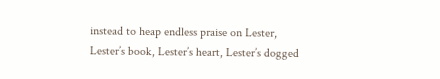instead to heap endless praise on Lester, Lester’s book, Lester’s heart, Lester’s dogged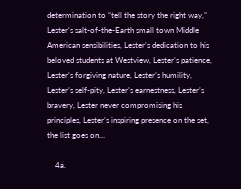determination to “tell the story the right way,” Lester’s salt-of-the-Earth small town Middle American sensibilities, Lester’s dedication to his beloved students at Westview, Lester’s patience, Lester’s forgiving nature, Lester’s humility, Lester’s self-pity, Lester’s earnestness, Lester’s bravery, Lester never compromising his principles, Lester’s inspiring presence on the set, the list goes on…

    4a.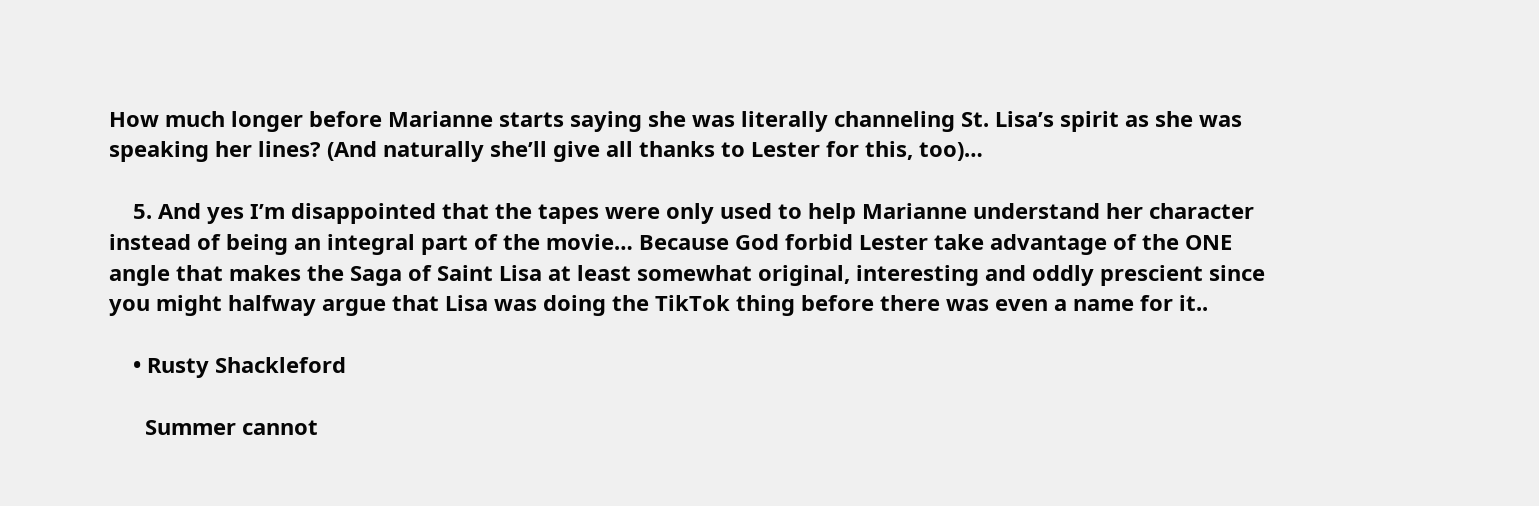How much longer before Marianne starts saying she was literally channeling St. Lisa’s spirit as she was speaking her lines? (And naturally she’ll give all thanks to Lester for this, too)…

    5. And yes I’m disappointed that the tapes were only used to help Marianne understand her character instead of being an integral part of the movie… Because God forbid Lester take advantage of the ONE angle that makes the Saga of Saint Lisa at least somewhat original, interesting and oddly prescient since you might halfway argue that Lisa was doing the TikTok thing before there was even a name for it..

    • Rusty Shackleford

      Summer cannot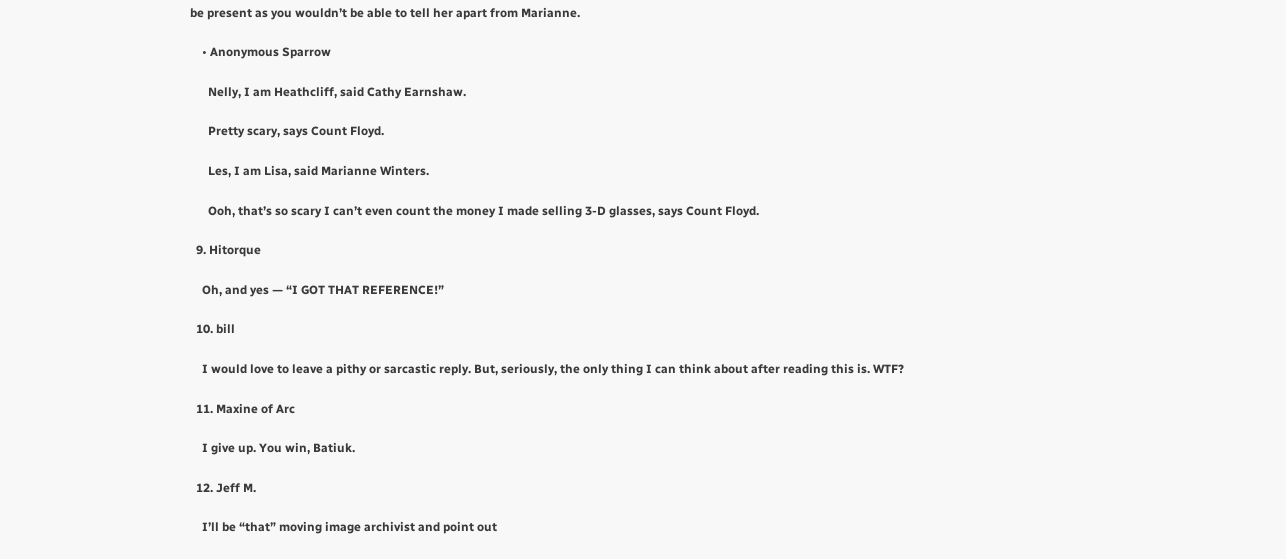be present as you wouldn’t be able to tell her apart from Marianne.

    • Anonymous Sparrow

      Nelly, I am Heathcliff, said Cathy Earnshaw.

      Pretty scary, says Count Floyd.

      Les, I am Lisa, said Marianne Winters.

      Ooh, that’s so scary I can’t even count the money I made selling 3-D glasses, says Count Floyd.

  9. Hitorque

    Oh, and yes — “I GOT THAT REFERENCE!”

  10. bill

    I would love to leave a pithy or sarcastic reply. But, seriously, the only thing I can think about after reading this is. WTF?

  11. Maxine of Arc

    I give up. You win, Batiuk.

  12. Jeff M.

    I’ll be “that” moving image archivist and point out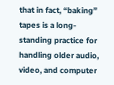that in fact, “baking” tapes is a long-standing practice for handling older audio, video, and computer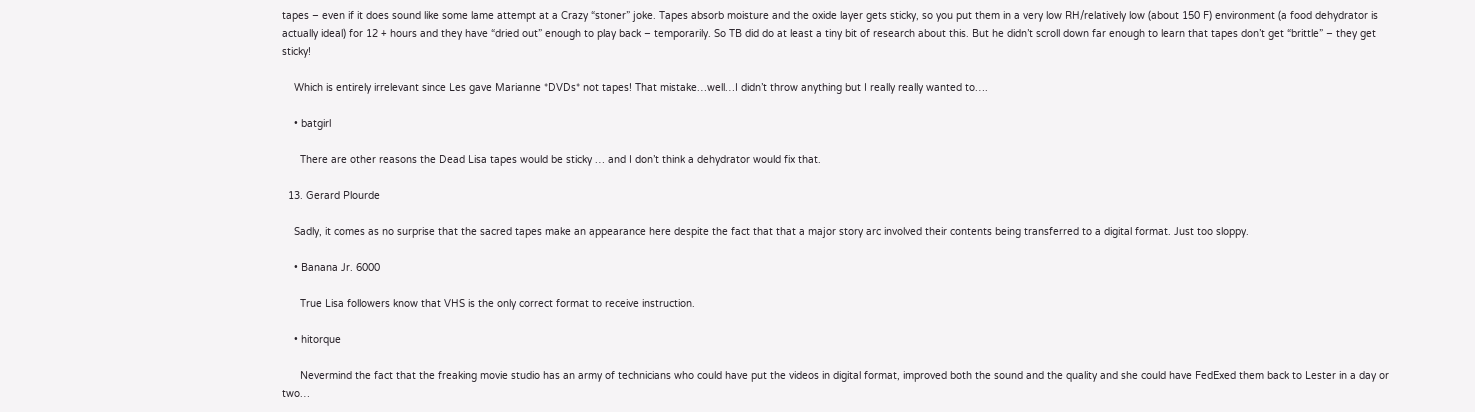tapes – even if it does sound like some lame attempt at a Crazy “stoner” joke. Tapes absorb moisture and the oxide layer gets sticky, so you put them in a very low RH/relatively low (about 150 F) environment (a food dehydrator is actually ideal) for 12 + hours and they have “dried out” enough to play back – temporarily. So TB did do at least a tiny bit of research about this. But he didn’t scroll down far enough to learn that tapes don’t get “brittle” – they get sticky!

    Which is entirely irrelevant since Les gave Marianne *DVDs* not tapes! That mistake…well…I didn’t throw anything but I really really wanted to….

    • batgirl

      There are other reasons the Dead Lisa tapes would be sticky … and I don’t think a dehydrator would fix that.

  13. Gerard Plourde

    Sadly, it comes as no surprise that the sacred tapes make an appearance here despite the fact that that a major story arc involved their contents being transferred to a digital format. Just too sloppy.

    • Banana Jr. 6000

      True Lisa followers know that VHS is the only correct format to receive instruction.

    • hitorque

      Nevermind the fact that the freaking movie studio has an army of technicians who could have put the videos in digital format, improved both the sound and the quality and she could have FedExed them back to Lester in a day or two…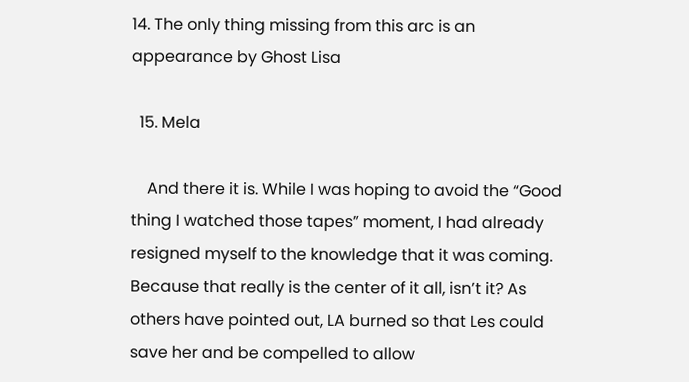14. The only thing missing from this arc is an appearance by Ghost Lisa

  15. Mela

    And there it is. While I was hoping to avoid the “Good thing I watched those tapes” moment, I had already resigned myself to the knowledge that it was coming. Because that really is the center of it all, isn’t it? As others have pointed out, LA burned so that Les could save her and be compelled to allow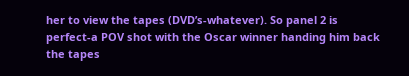her to view the tapes (DVD’s-whatever). So panel 2 is perfect-a POV shot with the Oscar winner handing him back the tapes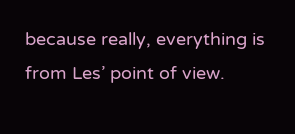because really, everything is from Les’ point of view.